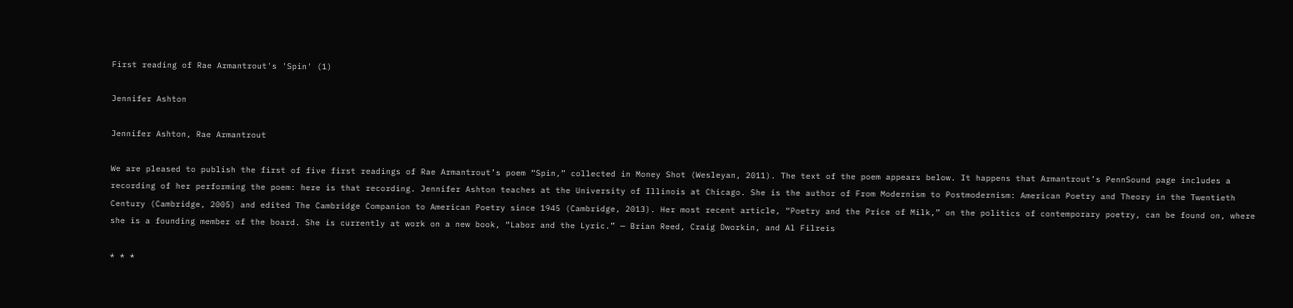First reading of Rae Armantrout's 'Spin' (1)

Jennifer Ashton

Jennifer Ashton, Rae Armantrout

We are pleased to publish the first of five first readings of Rae Armantrout’s poem “Spin,” collected in Money Shot (Wesleyan, 2011). The text of the poem appears below. It happens that Armantrout’s PennSound page includes a recording of her performing the poem: here is that recording. Jennifer Ashton teaches at the University of Illinois at Chicago. She is the author of From Modernism to Postmodernism: American Poetry and Theory in the Twentieth Century (Cambridge, 2005) and edited The Cambridge Companion to American Poetry since 1945 (Cambridge, 2013). Her most recent article, “Poetry and the Price of Milk,” on the politics of contemporary poetry, can be found on, where she is a founding member of the board. She is currently at work on a new book, “Labor and the Lyric.” — Brian Reed, Craig Dworkin, and Al Filreis

* * *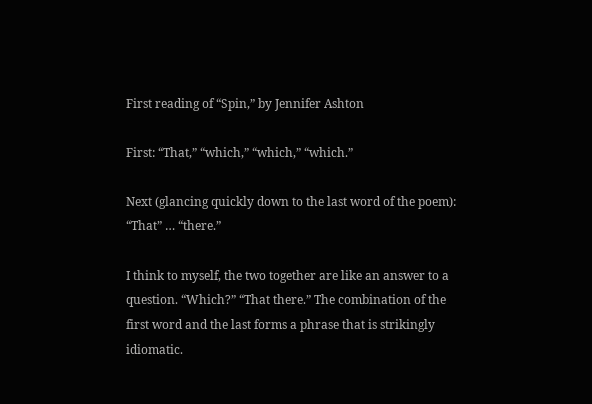First reading of “Spin,” by Jennifer Ashton

First: “That,” “which,” “which,” “which.”

Next (glancing quickly down to the last word of the poem): “That” … “there.”

I think to myself, the two together are like an answer to a question. “Which?” “That there.” The combination of the first word and the last forms a phrase that is strikingly idiomatic.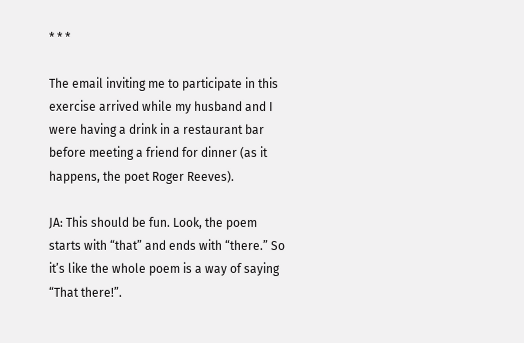* * *

The email inviting me to participate in this exercise arrived while my husband and I were having a drink in a restaurant bar before meeting a friend for dinner (as it happens, the poet Roger Reeves).

JA: This should be fun. Look, the poem starts with “that” and ends with “there.” So it’s like the whole poem is a way of saying “That there!”.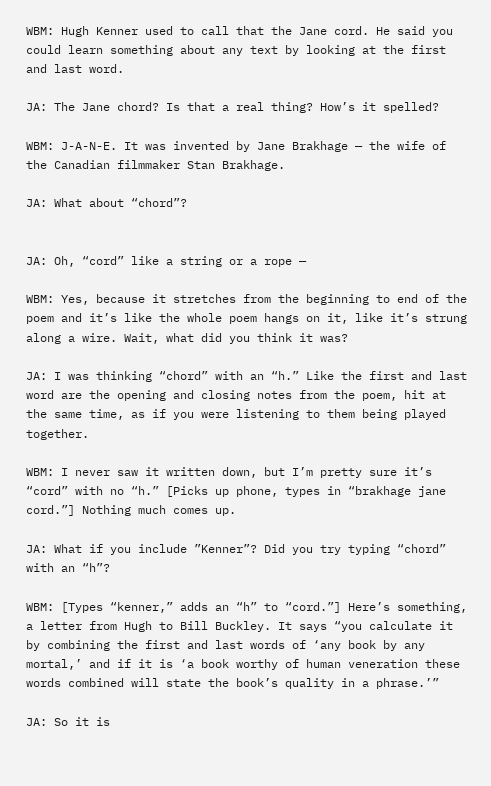WBM: Hugh Kenner used to call that the Jane cord. He said you could learn something about any text by looking at the first and last word.

JA: The Jane chord? Is that a real thing? How’s it spelled?

WBM: J-A-N-E. It was invented by Jane Brakhage — the wife of the Canadian filmmaker Stan Brakhage.

JA: What about “chord”?


JA: Oh, “cord” like a string or a rope —

WBM: Yes, because it stretches from the beginning to end of the poem and it’s like the whole poem hangs on it, like it’s strung along a wire. Wait, what did you think it was?

JA: I was thinking “chord” with an “h.” Like the first and last word are the opening and closing notes from the poem, hit at the same time, as if you were listening to them being played together.

WBM: I never saw it written down, but I’m pretty sure it’s “cord” with no “h.” [Picks up phone, types in “brakhage jane cord.”] Nothing much comes up.

JA: What if you include ”Kenner”? Did you try typing “chord” with an “h”?

WBM: [Types “kenner,” adds an “h” to “cord.”] Here’s something, a letter from Hugh to Bill Buckley. It says “you calculate it by combining the first and last words of ‘any book by any mortal,’ and if it is ‘a book worthy of human veneration these words combined will state the book’s quality in a phrase.’”

JA: So it is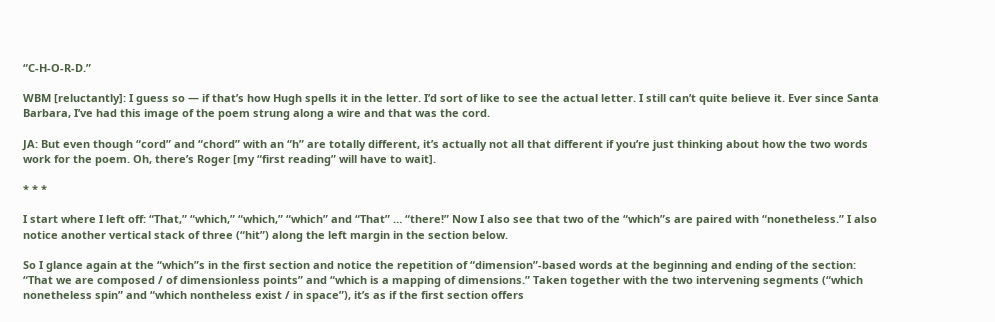“C-H-O-R-D.”

WBM [reluctantly]: I guess so — if that’s how Hugh spells it in the letter. I’d sort of like to see the actual letter. I still can’t quite believe it. Ever since Santa Barbara, I’ve had this image of the poem strung along a wire and that was the cord.

JA: But even though “cord” and “chord” with an “h” are totally different, it’s actually not all that different if you’re just thinking about how the two words work for the poem. Oh, there’s Roger [my “first reading” will have to wait].

* * *

I start where I left off: “That,” “which,” “which,” “which” and “That” … “there!” Now I also see that two of the “which”s are paired with “nonetheless.” I also notice another vertical stack of three (“hit”) along the left margin in the section below.

So I glance again at the “which”s in the first section and notice the repetition of “dimension”-based words at the beginning and ending of the section: “That we are composed / of dimensionless points” and “which is a mapping of dimensions.” Taken together with the two intervening segments (“which nonetheless spin” and “which nontheless exist / in space”), it’s as if the first section offers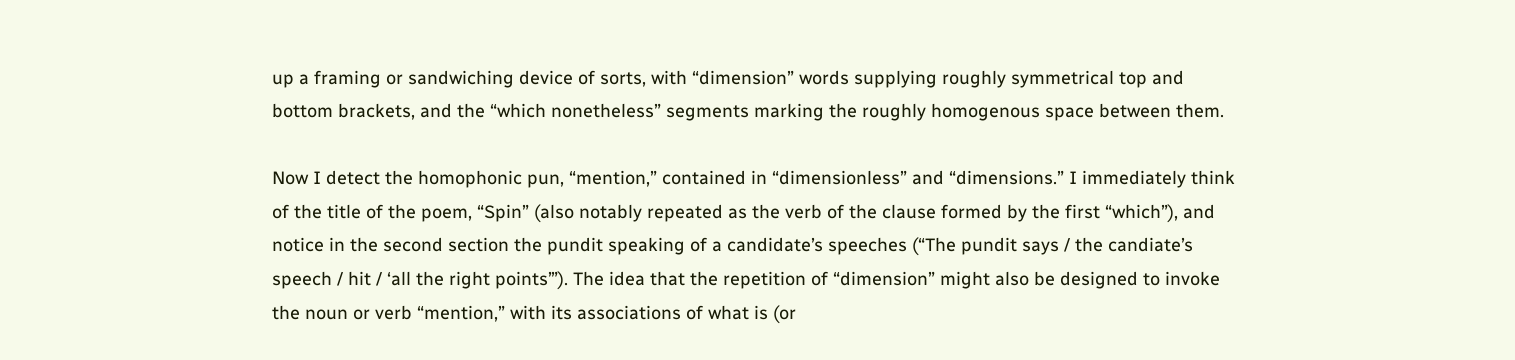up a framing or sandwiching device of sorts, with “dimension” words supplying roughly symmetrical top and bottom brackets, and the “which nonetheless” segments marking the roughly homogenous space between them.

Now I detect the homophonic pun, “mention,” contained in “dimensionless” and “dimensions.” I immediately think of the title of the poem, “Spin” (also notably repeated as the verb of the clause formed by the first “which”), and notice in the second section the pundit speaking of a candidate’s speeches (“The pundit says / the candiate’s speech / hit / ‘all the right points’”). The idea that the repetition of “dimension” might also be designed to invoke the noun or verb “mention,” with its associations of what is (or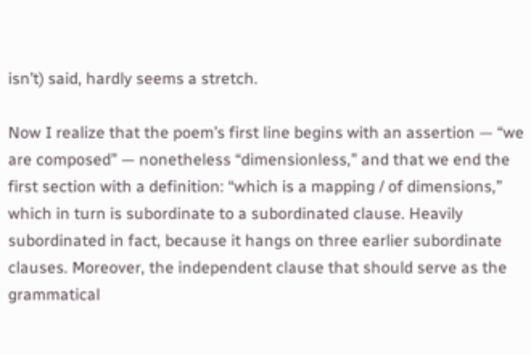isn’t) said, hardly seems a stretch.

Now I realize that the poem’s first line begins with an assertion — “we are composed” — nonetheless “dimensionless,” and that we end the first section with a definition: “which is a mapping / of dimensions,” which in turn is subordinate to a subordinated clause. Heavily subordinated in fact, because it hangs on three earlier subordinate clauses. Moreover, the independent clause that should serve as the grammatical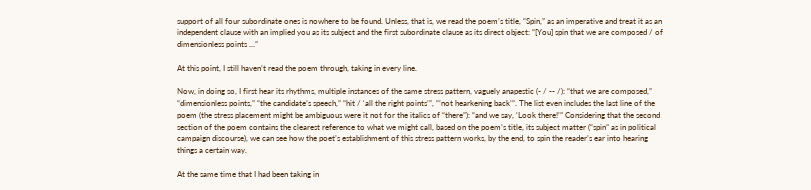support of all four subordinate ones is nowhere to be found. Unless, that is, we read the poem’s title, “Spin,” as an imperative and treat it as an independent clause with an implied you as its subject and the first subordinate clause as its direct object: “[You] spin that we are composed / of dimensionless points …”

At this point, I still haven’t read the poem through, taking in every line.

Now, in doing so, I first hear its rhythms, multiple instances of the same stress pattern, vaguely anapestic (- / -- /): “that we are composed,” “dimensionless points,” “the candidate’s speech,” “hit / ‘all the right points’”, “’not hearkening back’”. The list even includes the last line of the poem (the stress placement might be ambiguous were it not for the italics of “there”): “and we say, ‘Look there!’” Considering that the second section of the poem contains the clearest reference to what we might call, based on the poem’s title, its subject matter (“spin” as in political campaign discourse), we can see how the poet’s establishment of this stress pattern works, by the end, to spin the reader’s ear into hearing things a certain way.

At the same time that I had been taking in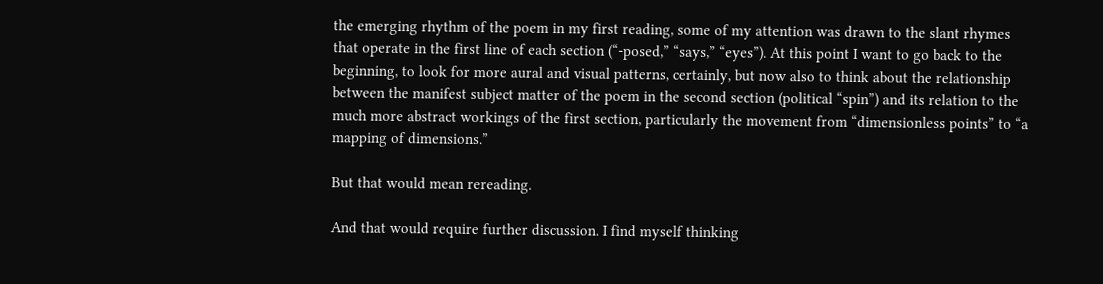the emerging rhythm of the poem in my first reading, some of my attention was drawn to the slant rhymes that operate in the first line of each section (“-posed,” “says,” “eyes”). At this point I want to go back to the beginning, to look for more aural and visual patterns, certainly, but now also to think about the relationship between the manifest subject matter of the poem in the second section (political “spin”) and its relation to the much more abstract workings of the first section, particularly the movement from “dimensionless points” to “a mapping of dimensions.”

But that would mean rereading.

And that would require further discussion. I find myself thinking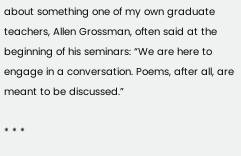about something one of my own graduate teachers, Allen Grossman, often said at the beginning of his seminars: “We are here to engage in a conversation. Poems, after all, are meant to be discussed.”

* * *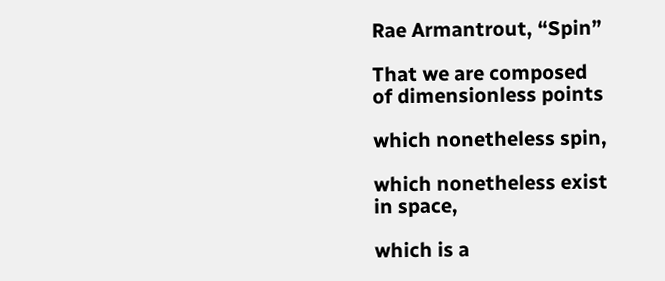Rae Armantrout, “Spin”

That we are composed
of dimensionless points

which nonetheless spin,

which nonetheless exist
in space,

which is a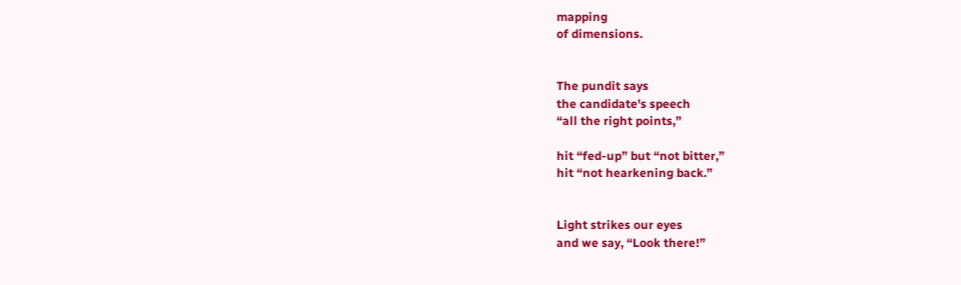mapping
of dimensions.


The pundit says
the candidate's speech
“all the right points,”

hit “fed-up” but “not bitter,”
hit “not hearkening back.”


Light strikes our eyes
and we say, “Look there!”